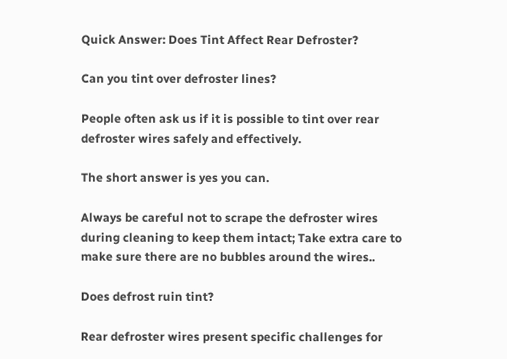Quick Answer: Does Tint Affect Rear Defroster?

Can you tint over defroster lines?

People often ask us if it is possible to tint over rear defroster wires safely and effectively.

The short answer is yes you can.

Always be careful not to scrape the defroster wires during cleaning to keep them intact; Take extra care to make sure there are no bubbles around the wires..

Does defrost ruin tint?

Rear defroster wires present specific challenges for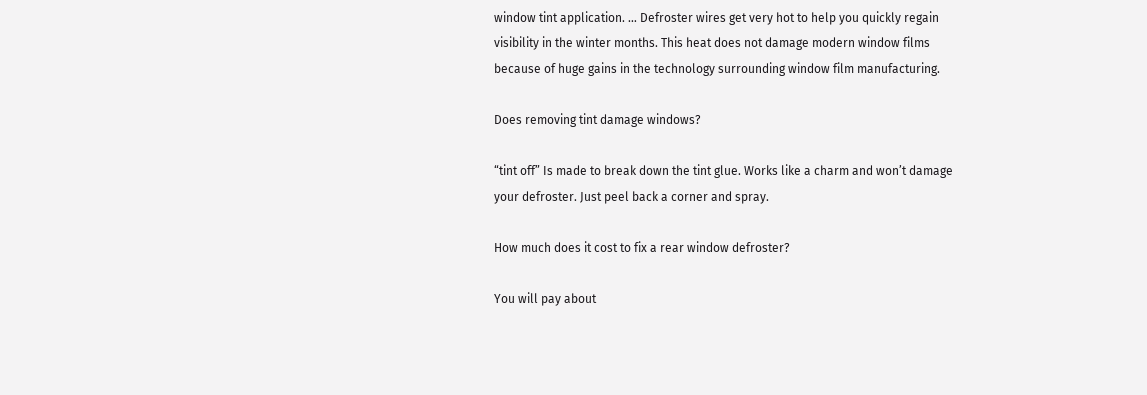window tint application. … Defroster wires get very hot to help you quickly regain visibility in the winter months. This heat does not damage modern window films because of huge gains in the technology surrounding window film manufacturing.

Does removing tint damage windows?

“tint off” Is made to break down the tint glue. Works like a charm and won’t damage your defroster. Just peel back a corner and spray.

How much does it cost to fix a rear window defroster?

You will pay about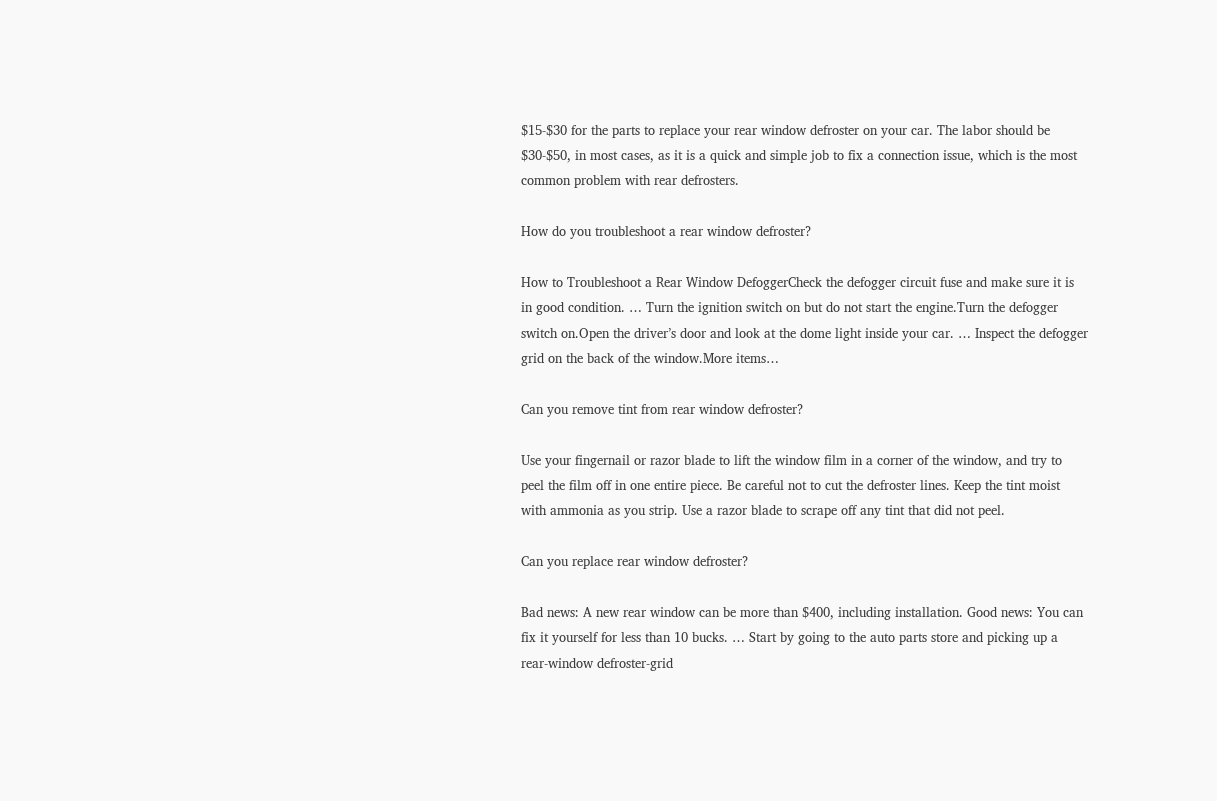$15-$30 for the parts to replace your rear window defroster on your car. The labor should be $30-$50, in most cases, as it is a quick and simple job to fix a connection issue, which is the most common problem with rear defrosters.

How do you troubleshoot a rear window defroster?

How to Troubleshoot a Rear Window DefoggerCheck the defogger circuit fuse and make sure it is in good condition. … Turn the ignition switch on but do not start the engine.Turn the defogger switch on.Open the driver’s door and look at the dome light inside your car. … Inspect the defogger grid on the back of the window.More items…

Can you remove tint from rear window defroster?

Use your fingernail or razor blade to lift the window film in a corner of the window, and try to peel the film off in one entire piece. Be careful not to cut the defroster lines. Keep the tint moist with ammonia as you strip. Use a razor blade to scrape off any tint that did not peel.

Can you replace rear window defroster?

Bad news: A new rear window can be more than $400, including installation. Good news: You can fix it yourself for less than 10 bucks. … Start by going to the auto parts store and picking up a rear-window defroster-grid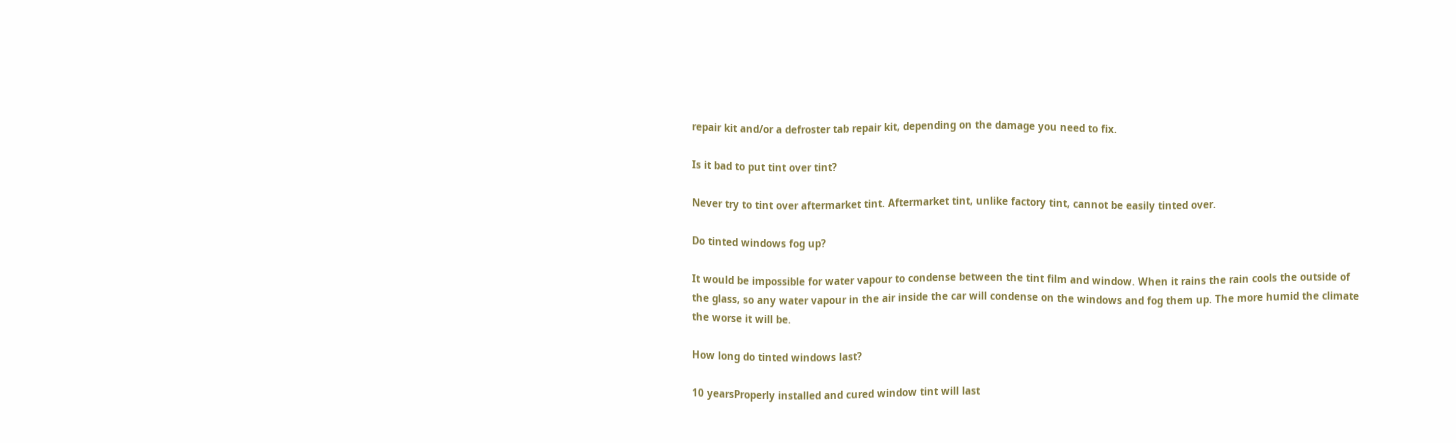repair kit and/or a defroster tab repair kit, depending on the damage you need to fix.

Is it bad to put tint over tint?

Never try to tint over aftermarket tint. Aftermarket tint, unlike factory tint, cannot be easily tinted over.

Do tinted windows fog up?

It would be impossible for water vapour to condense between the tint film and window. When it rains the rain cools the outside of the glass, so any water vapour in the air inside the car will condense on the windows and fog them up. The more humid the climate the worse it will be.

How long do tinted windows last?

10 yearsProperly installed and cured window tint will last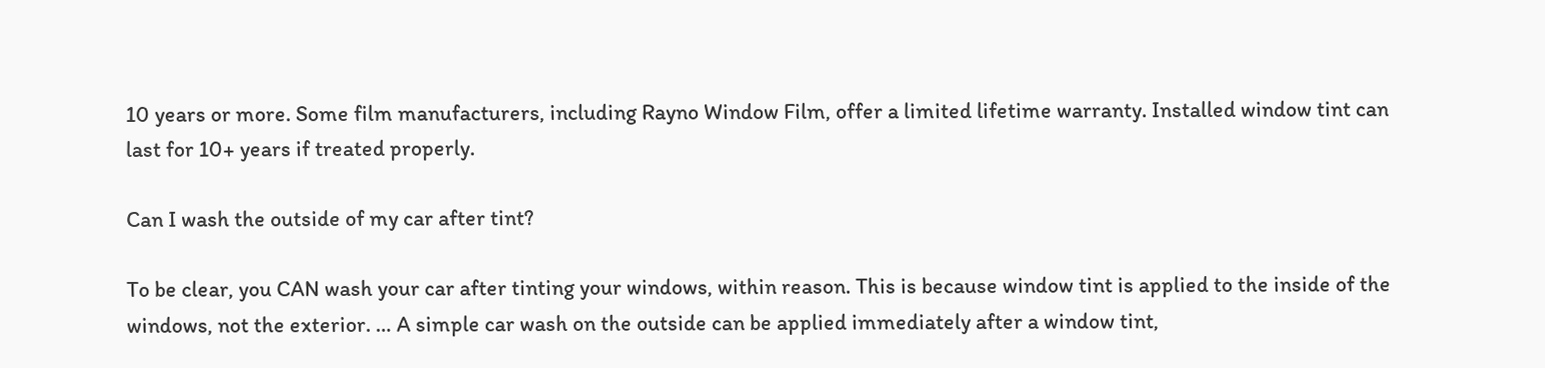10 years or more. Some film manufacturers, including Rayno Window Film, offer a limited lifetime warranty. Installed window tint can last for 10+ years if treated properly.

Can I wash the outside of my car after tint?

To be clear, you CAN wash your car after tinting your windows, within reason. This is because window tint is applied to the inside of the windows, not the exterior. … A simple car wash on the outside can be applied immediately after a window tint,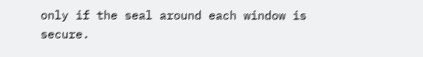only if the seal around each window is secure.